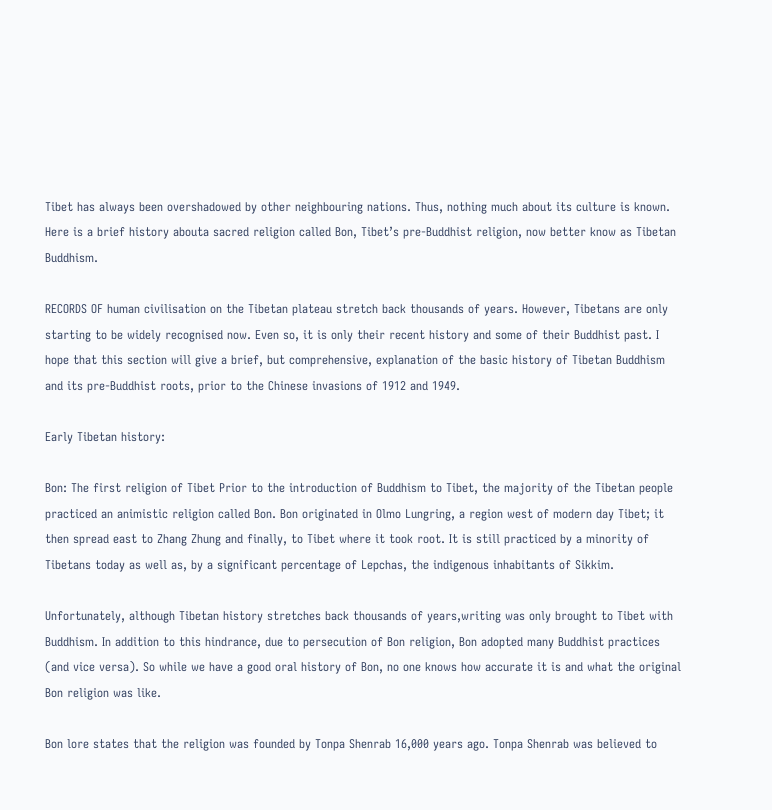Tibet has always been overshadowed by other neighbouring nations. Thus, nothing much about its culture is known. Here is a brief history abouta sacred religion called Bon, Tibet’s pre-Buddhist religion, now better know as Tibetan Buddhism.

RECORDS OF human civilisation on the Tibetan plateau stretch back thousands of years. However, Tibetans are only starting to be widely recognised now. Even so, it is only their recent history and some of their Buddhist past. I hope that this section will give a brief, but comprehensive, explanation of the basic history of Tibetan Buddhism and its pre-Buddhist roots, prior to the Chinese invasions of 1912 and 1949.

Early Tibetan history:

Bon: The first religion of Tibet Prior to the introduction of Buddhism to Tibet, the majority of the Tibetan people practiced an animistic religion called Bon. Bon originated in Olmo Lungring, a region west of modern day Tibet; it then spread east to Zhang Zhung and finally, to Tibet where it took root. It is still practiced by a minority of Tibetans today as well as, by a significant percentage of Lepchas, the indigenous inhabitants of Sikkim.

Unfortunately, although Tibetan history stretches back thousands of years,writing was only brought to Tibet with Buddhism. In addition to this hindrance, due to persecution of Bon religion, Bon adopted many Buddhist practices (and vice versa). So while we have a good oral history of Bon, no one knows how accurate it is and what the original Bon religion was like.

Bon lore states that the religion was founded by Tonpa Shenrab 16,000 years ago. Tonpa Shenrab was believed to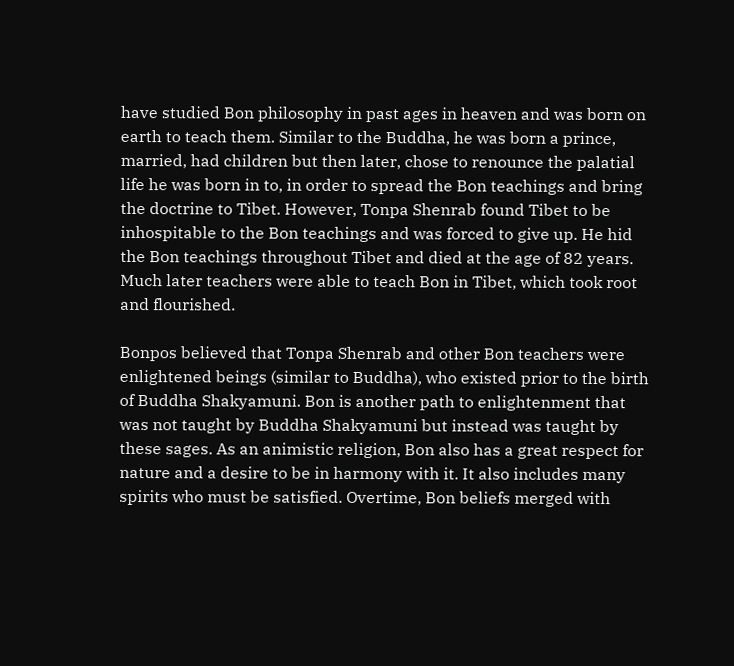have studied Bon philosophy in past ages in heaven and was born on earth to teach them. Similar to the Buddha, he was born a prince, married, had children but then later, chose to renounce the palatial life he was born in to, in order to spread the Bon teachings and bring the doctrine to Tibet. However, Tonpa Shenrab found Tibet to be inhospitable to the Bon teachings and was forced to give up. He hid the Bon teachings throughout Tibet and died at the age of 82 years. Much later teachers were able to teach Bon in Tibet, which took root and flourished.

Bonpos believed that Tonpa Shenrab and other Bon teachers were enlightened beings (similar to Buddha), who existed prior to the birth of Buddha Shakyamuni. Bon is another path to enlightenment that was not taught by Buddha Shakyamuni but instead was taught by these sages. As an animistic religion, Bon also has a great respect for nature and a desire to be in harmony with it. It also includes many spirits who must be satisfied. Overtime, Bon beliefs merged with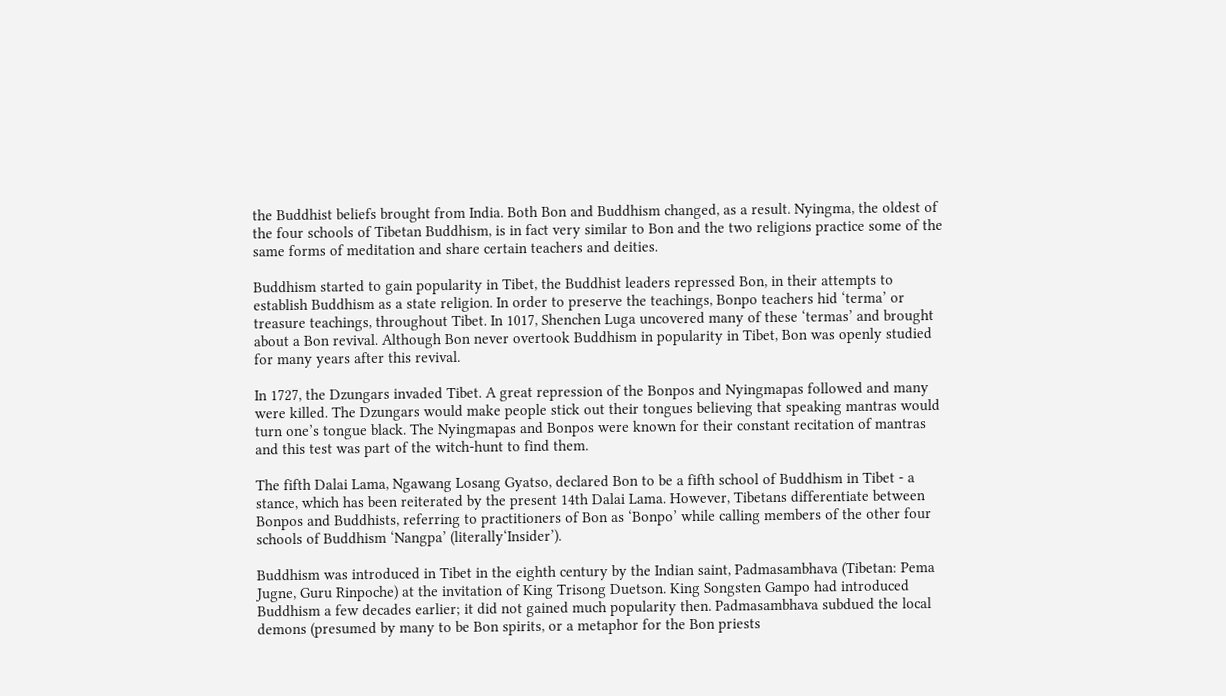the Buddhist beliefs brought from India. Both Bon and Buddhism changed, as a result. Nyingma, the oldest of the four schools of Tibetan Buddhism, is in fact very similar to Bon and the two religions practice some of the same forms of meditation and share certain teachers and deities.

Buddhism started to gain popularity in Tibet, the Buddhist leaders repressed Bon, in their attempts to establish Buddhism as a state religion. In order to preserve the teachings, Bonpo teachers hid ‘terma’ or treasure teachings, throughout Tibet. In 1017, Shenchen Luga uncovered many of these ‘termas’ and brought about a Bon revival. Although Bon never overtook Buddhism in popularity in Tibet, Bon was openly studied for many years after this revival.

In 1727, the Dzungars invaded Tibet. A great repression of the Bonpos and Nyingmapas followed and many were killed. The Dzungars would make people stick out their tongues believing that speaking mantras would turn one’s tongue black. The Nyingmapas and Bonpos were known for their constant recitation of mantras and this test was part of the witch-hunt to find them.

The fifth Dalai Lama, Ngawang Losang Gyatso, declared Bon to be a fifth school of Buddhism in Tibet - a stance, which has been reiterated by the present 14th Dalai Lama. However, Tibetans differentiate between Bonpos and Buddhists, referring to practitioners of Bon as ‘Bonpo’ while calling members of the other four schools of Buddhism ‘Nangpa’ (literally‘Insider’).

Buddhism was introduced in Tibet in the eighth century by the Indian saint, Padmasambhava (Tibetan: Pema Jugne, Guru Rinpoche) at the invitation of King Trisong Duetson. King Songsten Gampo had introduced Buddhism a few decades earlier; it did not gained much popularity then. Padmasambhava subdued the local demons (presumed by many to be Bon spirits, or a metaphor for the Bon priests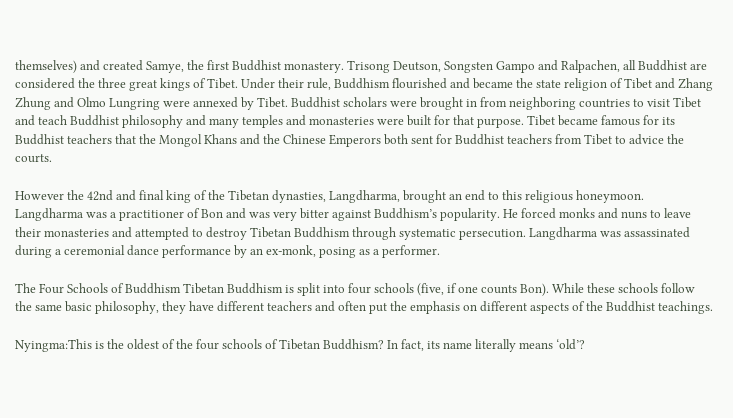themselves) and created Samye, the first Buddhist monastery. Trisong Deutson, Songsten Gampo and Ralpachen, all Buddhist are considered the three great kings of Tibet. Under their rule, Buddhism flourished and became the state religion of Tibet and Zhang Zhung and Olmo Lungring were annexed by Tibet. Buddhist scholars were brought in from neighboring countries to visit Tibet and teach Buddhist philosophy and many temples and monasteries were built for that purpose. Tibet became famous for its Buddhist teachers that the Mongol Khans and the Chinese Emperors both sent for Buddhist teachers from Tibet to advice the courts.

However the 42nd and final king of the Tibetan dynasties, Langdharma, brought an end to this religious honeymoon. Langdharma was a practitioner of Bon and was very bitter against Buddhism’s popularity. He forced monks and nuns to leave their monasteries and attempted to destroy Tibetan Buddhism through systematic persecution. Langdharma was assassinated during a ceremonial dance performance by an ex-monk, posing as a performer.

The Four Schools of Buddhism Tibetan Buddhism is split into four schools (five, if one counts Bon). While these schools follow the same basic philosophy, they have different teachers and often put the emphasis on different aspects of the Buddhist teachings.

Nyingma:This is the oldest of the four schools of Tibetan Buddhism? In fact, its name literally means ‘old’?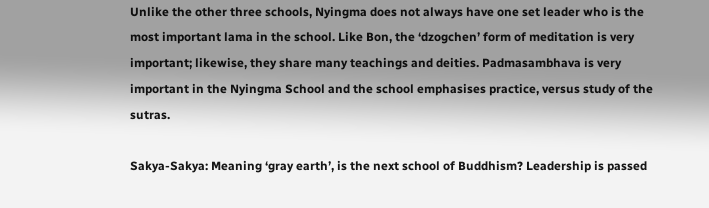Unlike the other three schools, Nyingma does not always have one set leader who is the most important lama in the school. Like Bon, the ‘dzogchen’ form of meditation is very important; likewise, they share many teachings and deities. Padmasambhava is very important in the Nyingma School and the school emphasises practice, versus study of the sutras.

Sakya-Sakya: Meaning ‘gray earth’, is the next school of Buddhism? Leadership is passed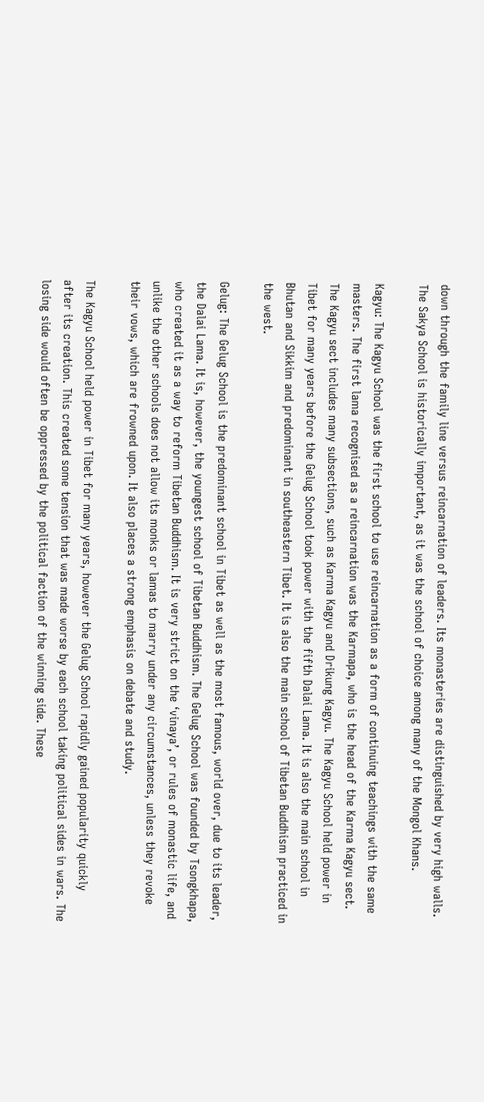down through the family line versus reincarnation of leaders. Its monasteries are distinguished by very high walls. The Sakya School is historically important, as it was the school of choice among many of the Mongol Khans.

Kagyu: The Kagyu School was the first school to use reincarnation as a form of continuing teachings with the same masters. The first lama recognised as a reincarnation was the Karmapa, who is the head of the Karma Kagyu sect. The Kagyu sect includes many subsections, such as Karma Kagyu and Drikung Kagyu. The Kagyu School held power in Tibet for many years before the Gelug School took power with the fifth Dalai Lama. It is also the main school in Bhutan and Sikkim and predominant in southeastern Tibet. It is also the main school of Tibetan Buddhism practiced in the west.

Gelug: The Gelug School is the predominant school in Tibet as well as the most famous, world over, due to its leader, the Dalai Lama. It is, however, the youngest school of Tibetan Buddhism. The Gelug School was founded by Tsongkhapa, who created it as a way to reform Tibetan Buddhism. It is very strict on the ‘vinaya’, or rules of monastic life, and unlike the other schools does not allow its monks or lamas to marry under any circumstances, unless they revoke their vows, which are frowned upon. It also places a strong emphasis on debate and study.

The Kagyu School held power in Tibet for many years, however the Gelug School rapidly gained popularity quickly after its creation. This created some tension that was made worse by each school taking political sides in wars. The losing side would often be oppressed by the political faction of the winning side. These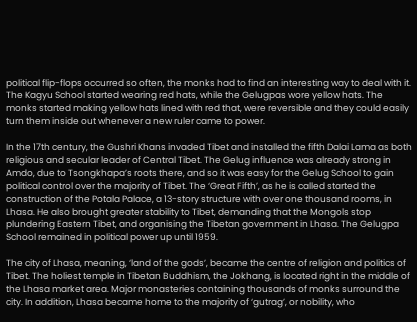political flip-flops occurred so often, the monks had to find an interesting way to deal with it. The Kagyu School started wearing red hats, while the Gelugpas wore yellow hats. The monks started making yellow hats lined with red that, were reversible and they could easily turn them inside out whenever a new ruler came to power.

In the 17th century, the Gushri Khans invaded Tibet and installed the fifth Dalai Lama as both religious and secular leader of Central Tibet. The Gelug influence was already strong in Amdo, due to Tsongkhapa’s roots there, and so it was easy for the Gelug School to gain political control over the majority of Tibet. The ‘Great Fifth’, as he is called started the construction of the Potala Palace, a 13-story structure with over one thousand rooms, in Lhasa. He also brought greater stability to Tibet, demanding that the Mongols stop plundering Eastern Tibet, and organising the Tibetan government in Lhasa. The Gelugpa School remained in political power up until 1959.

The city of Lhasa, meaning, ‘land of the gods’, became the centre of religion and politics of Tibet. The holiest temple in Tibetan Buddhism, the Jokhang, is located right in the middle of the Lhasa market area. Major monasteries containing thousands of monks surround the city. In addition, Lhasa became home to the majority of ‘gutrag’, or nobility, who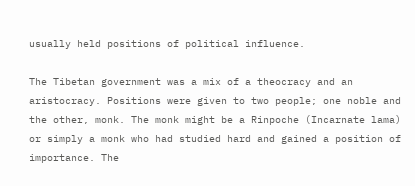usually held positions of political influence.

The Tibetan government was a mix of a theocracy and an aristocracy. Positions were given to two people; one noble and the other, monk. The monk might be a Rinpoche (Incarnate lama) or simply a monk who had studied hard and gained a position of importance. The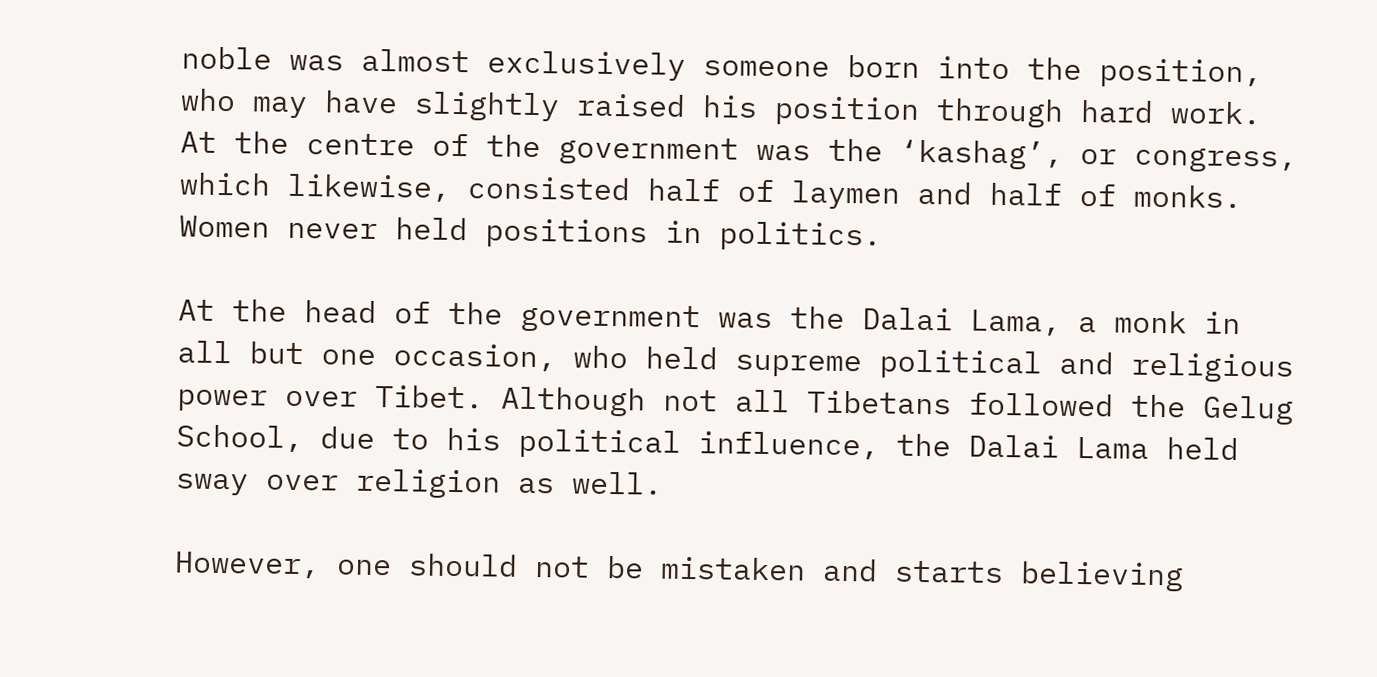noble was almost exclusively someone born into the position, who may have slightly raised his position through hard work. At the centre of the government was the ‘kashag’, or congress, which likewise, consisted half of laymen and half of monks. Women never held positions in politics.

At the head of the government was the Dalai Lama, a monk in all but one occasion, who held supreme political and religious power over Tibet. Although not all Tibetans followed the Gelug School, due to his political influence, the Dalai Lama held sway over religion as well.

However, one should not be mistaken and starts believing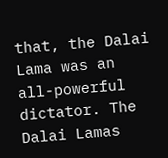that, the Dalai Lama was an all-powerful dictator. The Dalai Lamas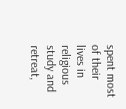spent most of their lives in religious study and retreat,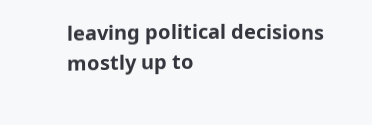leaving political decisions mostly up to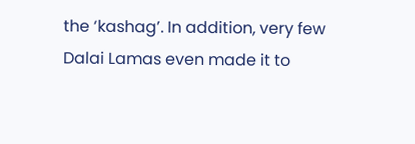the ‘kashag’. In addition, very few Dalai Lamas even made it to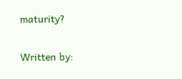maturity?

Written by: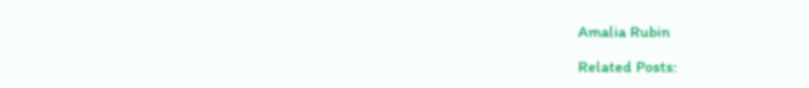Amalia Rubin

Related Posts: